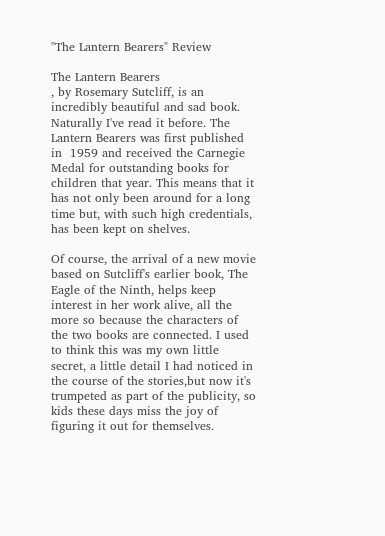"The Lantern Bearers" Review

The Lantern Bearers
, by Rosemary Sutcliff, is an incredibly beautiful and sad book. Naturally I've read it before. The Lantern Bearers was first published in  1959 and received the Carnegie Medal for outstanding books for children that year. This means that it has not only been around for a long time but, with such high credentials, has been kept on shelves.

Of course, the arrival of a new movie based on Sutcliff's earlier book, The Eagle of the Ninth, helps keep interest in her work alive, all the more so because the characters of the two books are connected. I used to think this was my own little secret, a little detail I had noticed in the course of the stories,but now it's trumpeted as part of the publicity, so kids these days miss the joy of figuring it out for themselves.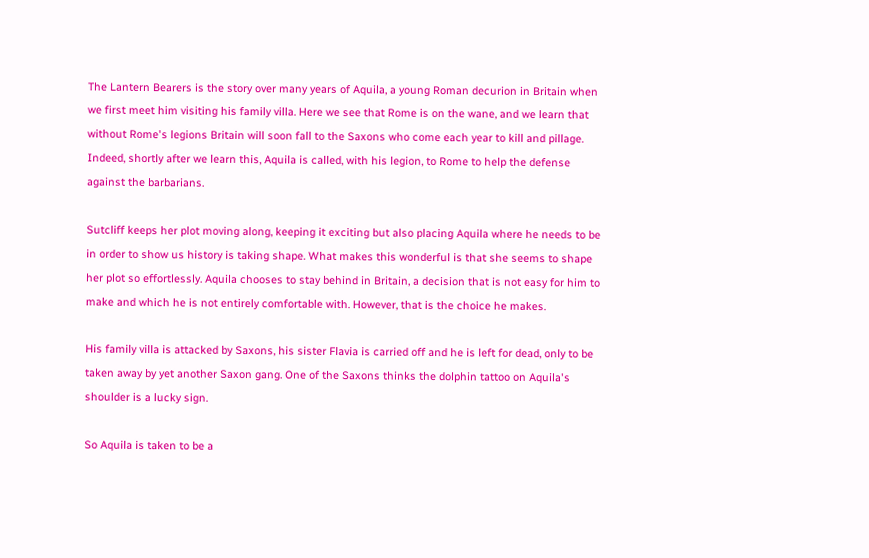The Lantern Bearers is the story over many years of Aquila, a young Roman decurion in Britain when we first meet him visiting his family villa. Here we see that Rome is on the wane, and we learn that without Rome's legions Britain will soon fall to the Saxons who come each year to kill and pillage. Indeed, shortly after we learn this, Aquila is called, with his legion, to Rome to help the defense against the barbarians.

Sutcliff keeps her plot moving along, keeping it exciting but also placing Aquila where he needs to be in order to show us history is taking shape. What makes this wonderful is that she seems to shape her plot so effortlessly. Aquila chooses to stay behind in Britain, a decision that is not easy for him to make and which he is not entirely comfortable with. However, that is the choice he makes.

His family villa is attacked by Saxons, his sister Flavia is carried off and he is left for dead, only to be taken away by yet another Saxon gang. One of the Saxons thinks the dolphin tattoo on Aquila's shoulder is a lucky sign.

So Aquila is taken to be a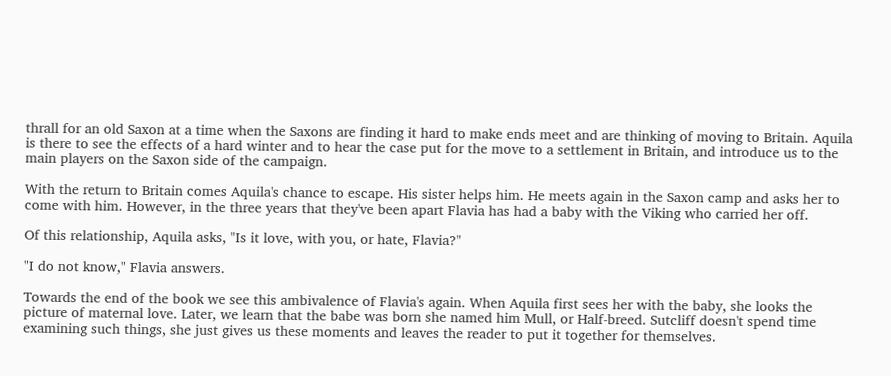thrall for an old Saxon at a time when the Saxons are finding it hard to make ends meet and are thinking of moving to Britain. Aquila is there to see the effects of a hard winter and to hear the case put for the move to a settlement in Britain, and introduce us to the main players on the Saxon side of the campaign.

With the return to Britain comes Aquila's chance to escape. His sister helps him. He meets again in the Saxon camp and asks her to come with him. However, in the three years that they've been apart Flavia has had a baby with the Viking who carried her off.

Of this relationship, Aquila asks, "Is it love, with you, or hate, Flavia?"

"I do not know," Flavia answers.

Towards the end of the book we see this ambivalence of Flavia's again. When Aquila first sees her with the baby, she looks the picture of maternal love. Later, we learn that the babe was born she named him Mull, or Half-breed. Sutcliff doesn't spend time examining such things, she just gives us these moments and leaves the reader to put it together for themselves.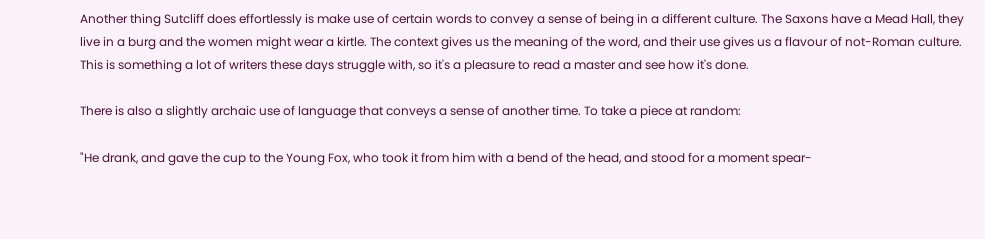Another thing Sutcliff does effortlessly is make use of certain words to convey a sense of being in a different culture. The Saxons have a Mead Hall, they live in a burg and the women might wear a kirtle. The context gives us the meaning of the word, and their use gives us a flavour of not-Roman culture. This is something a lot of writers these days struggle with, so it's a pleasure to read a master and see how it's done.

There is also a slightly archaic use of language that conveys a sense of another time. To take a piece at random:

"He drank, and gave the cup to the Young Fox, who took it from him with a bend of the head, and stood for a moment spear-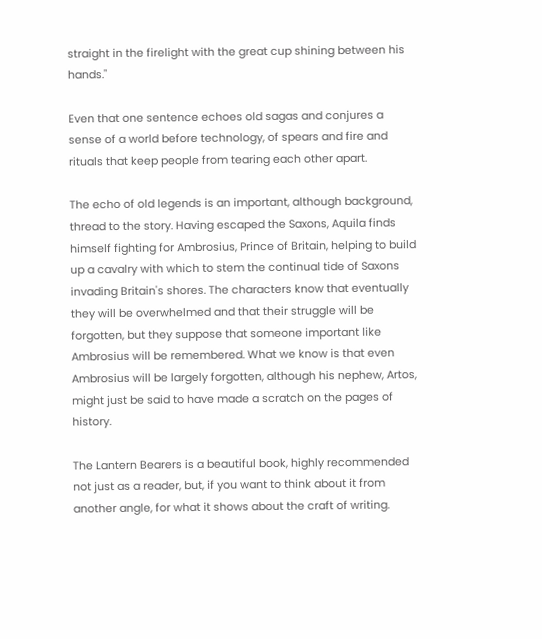straight in the firelight with the great cup shining between his hands."

Even that one sentence echoes old sagas and conjures a sense of a world before technology, of spears and fire and rituals that keep people from tearing each other apart.

The echo of old legends is an important, although background, thread to the story. Having escaped the Saxons, Aquila finds himself fighting for Ambrosius, Prince of Britain, helping to build up a cavalry with which to stem the continual tide of Saxons invading Britain's shores. The characters know that eventually they will be overwhelmed and that their struggle will be forgotten, but they suppose that someone important like Ambrosius will be remembered. What we know is that even Ambrosius will be largely forgotten, although his nephew, Artos, might just be said to have made a scratch on the pages of  history.

The Lantern Bearers is a beautiful book, highly recommended not just as a reader, but, if you want to think about it from another angle, for what it shows about the craft of writing.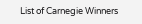List of Carnegie Winners